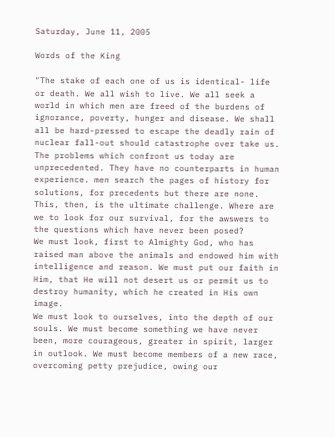Saturday, June 11, 2005

Words of the King

"The stake of each one of us is identical- life or death. We all wish to live. We all seek a world in which men are freed of the burdens of ignorance, poverty, hunger and disease. We shall all be hard-pressed to escape the deadly rain of nuclear fall-out should catastrophe over take us.
The problems which confront us today are unprecedented. They have no counterparts in human experience. men search the pages of history for solutions, for precedents but there are none.
This, then, is the ultimate challenge. Where are we to look for our survival, for the awswers to the questions which have never been posed?
We must look, first to Almighty God, who has raised man above the animals and endowed him with intelligence and reason. We must put our faith in Him, that He will not desert us or permit us to destroy humanity, which he created in His own image.
We must look to ourselves, into the depth of our souls. We must become something we have never been, more courageous, greater in spirit, larger in outlook. We must become members of a new race, overcoming petty prejudice, owing our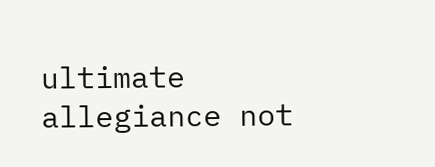ultimate allegiance not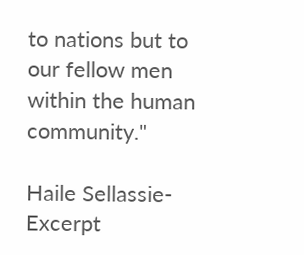to nations but to our fellow men within the human community."

Haile Sellassie- Excerpt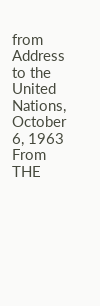from Address to the United Nations, October 6, 1963
From THE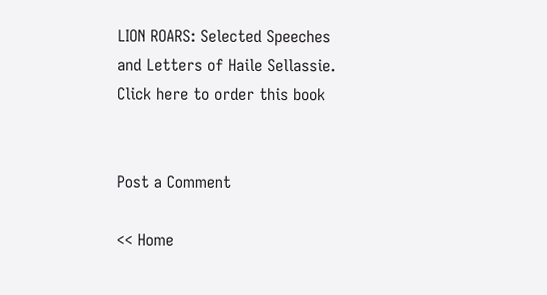LION ROARS: Selected Speeches and Letters of Haile Sellassie.
Click here to order this book


Post a Comment

<< Home